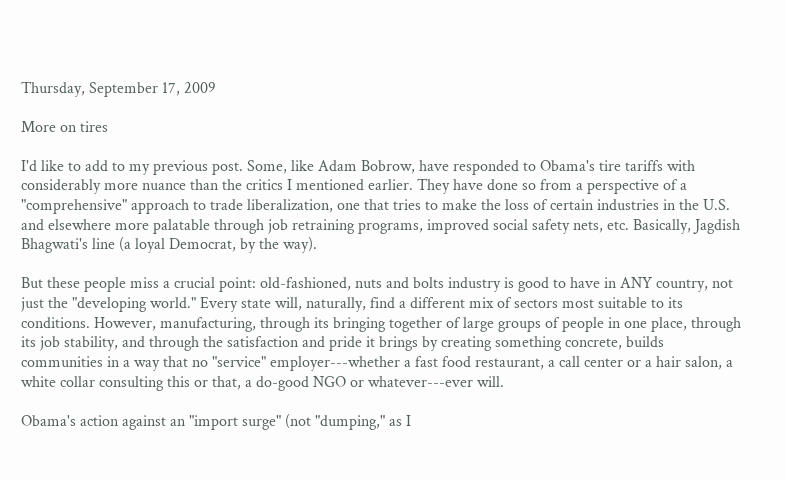Thursday, September 17, 2009

More on tires

I'd like to add to my previous post. Some, like Adam Bobrow, have responded to Obama's tire tariffs with considerably more nuance than the critics I mentioned earlier. They have done so from a perspective of a "comprehensive" approach to trade liberalization, one that tries to make the loss of certain industries in the U.S. and elsewhere more palatable through job retraining programs, improved social safety nets, etc. Basically, Jagdish Bhagwati's line (a loyal Democrat, by the way).

But these people miss a crucial point: old-fashioned, nuts and bolts industry is good to have in ANY country, not just the "developing world." Every state will, naturally, find a different mix of sectors most suitable to its conditions. However, manufacturing, through its bringing together of large groups of people in one place, through its job stability, and through the satisfaction and pride it brings by creating something concrete, builds communities in a way that no "service" employer---whether a fast food restaurant, a call center or a hair salon, a white collar consulting this or that, a do-good NGO or whatever---ever will.

Obama's action against an "import surge" (not "dumping," as I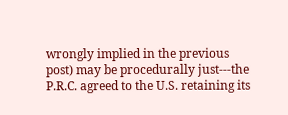wrongly implied in the previous post) may be procedurally just---the P.R.C. agreed to the U.S. retaining its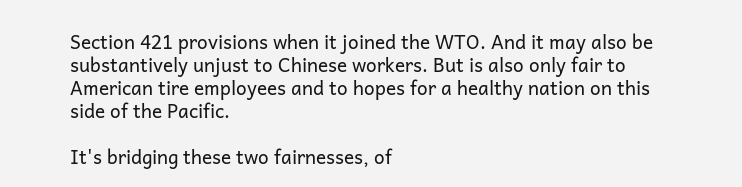Section 421 provisions when it joined the WTO. And it may also be substantively unjust to Chinese workers. But is also only fair to American tire employees and to hopes for a healthy nation on this side of the Pacific.

It's bridging these two fairnesses, of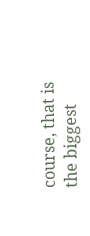course, that is the biggest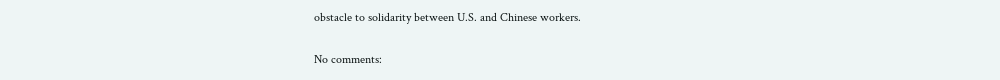obstacle to solidarity between U.S. and Chinese workers.

No comments: